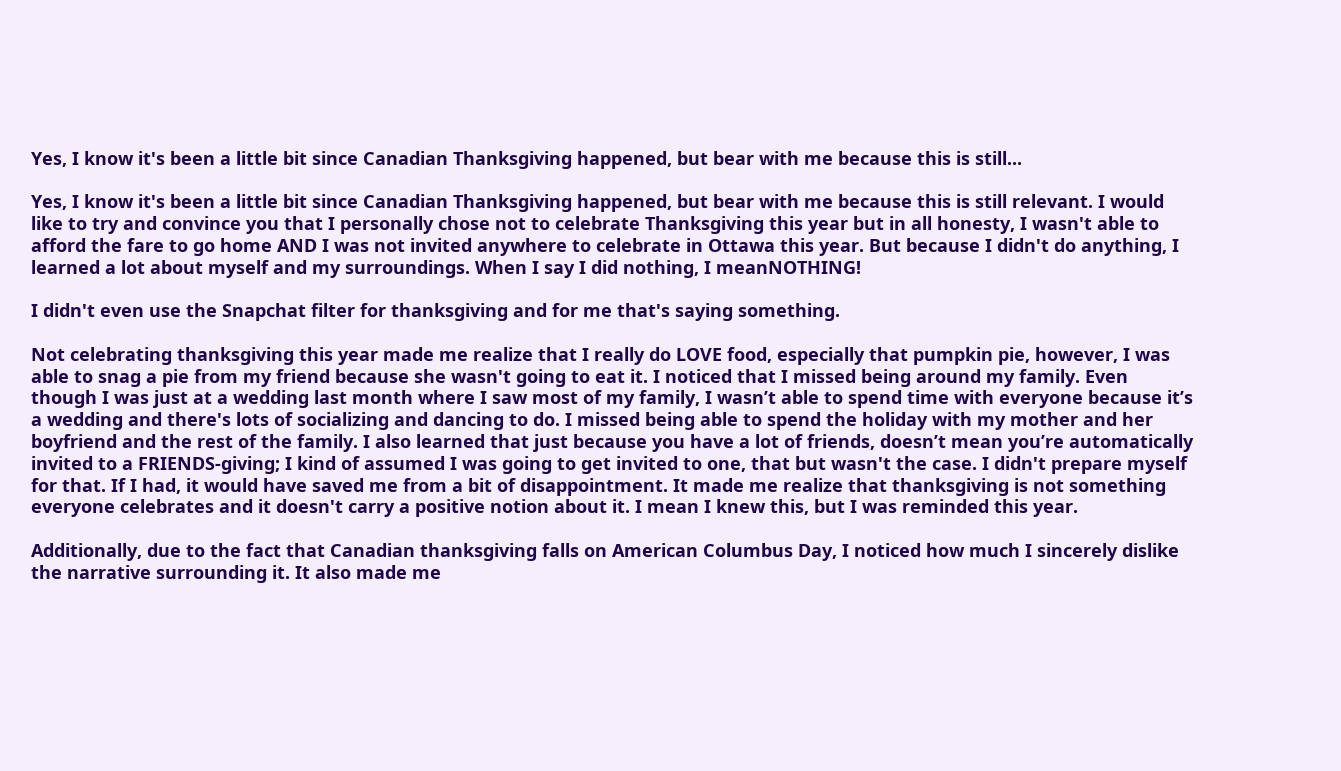Yes, I know it's been a little bit since Canadian Thanksgiving happened, but bear with me because this is still...

Yes, I know it's been a little bit since Canadian Thanksgiving happened, but bear with me because this is still relevant. I would like to try and convince you that I personally chose not to celebrate Thanksgiving this year but in all honesty, I wasn't able to afford the fare to go home AND I was not invited anywhere to celebrate in Ottawa this year. But because I didn't do anything, I learned a lot about myself and my surroundings. When I say I did nothing, I meanNOTHING!

I didn't even use the Snapchat filter for thanksgiving and for me that's saying something.

Not celebrating thanksgiving this year made me realize that I really do LOVE food, especially that pumpkin pie, however, I was able to snag a pie from my friend because she wasn't going to eat it. I noticed that I missed being around my family. Even though I was just at a wedding last month where I saw most of my family, I wasn’t able to spend time with everyone because it’s a wedding and there's lots of socializing and dancing to do. I missed being able to spend the holiday with my mother and her boyfriend and the rest of the family. I also learned that just because you have a lot of friends, doesn’t mean you’re automatically invited to a FRIENDS-giving; I kind of assumed I was going to get invited to one, that but wasn't the case. I didn't prepare myself for that. If I had, it would have saved me from a bit of disappointment. It made me realize that thanksgiving is not something everyone celebrates and it doesn't carry a positive notion about it. I mean I knew this, but I was reminded this year.

Additionally, due to the fact that Canadian thanksgiving falls on American Columbus Day, I noticed how much I sincerely dislike the narrative surrounding it. It also made me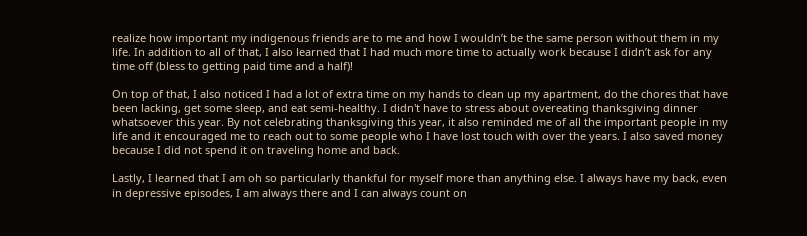realize how important my indigenous friends are to me and how I wouldn’t be the same person without them in my life. In addition to all of that, I also learned that I had much more time to actually work because I didn’t ask for any time off (bless to getting paid time and a half)!

On top of that, I also noticed I had a lot of extra time on my hands to clean up my apartment, do the chores that have been lacking, get some sleep, and eat semi-healthy. I didn't have to stress about overeating thanksgiving dinner whatsoever this year. By not celebrating thanksgiving this year, it also reminded me of all the important people in my life and it encouraged me to reach out to some people who I have lost touch with over the years. I also saved money because I did not spend it on traveling home and back.

Lastly, I learned that I am oh so particularly thankful for myself more than anything else. I always have my back, even in depressive episodes, I am always there and I can always count on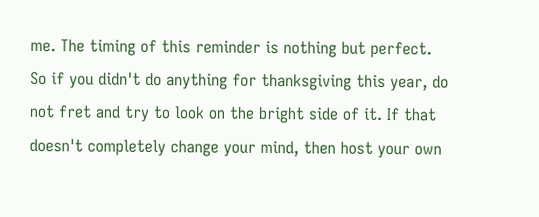me. The timing of this reminder is nothing but perfect. So if you didn't do anything for thanksgiving this year, do not fret and try to look on the bright side of it. If that doesn't completely change your mind, then host your own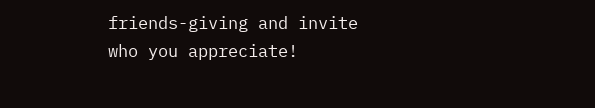friends-giving and invite who you appreciate!